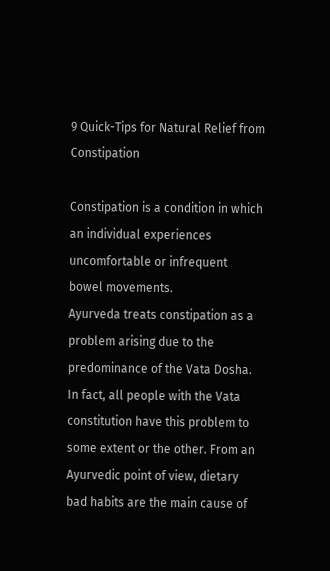9 Quick-Tips for Natural Relief from Constipation

Constipation is a condition in which an individual experiences uncomfortable or infrequent bowel movements.
Ayurveda treats constipation as a problem arising due to the predominance of the Vata Dosha. In fact, all people with the Vata constitution have this problem to some extent or the other. From an Ayurvedic point of view, dietary bad habits are the main cause of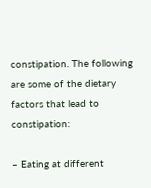constipation. The following are some of the dietary factors that lead to constipation:

– Eating at different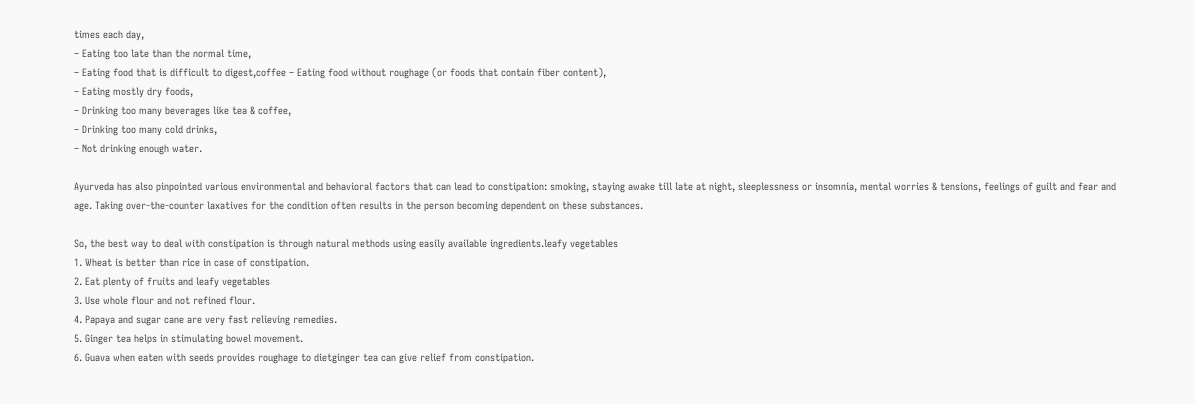times each day,
– Eating too late than the normal time,
– Eating food that is difficult to digest,coffee – Eating food without roughage (or foods that contain fiber content),
– Eating mostly dry foods,
– Drinking too many beverages like tea & coffee,
– Drinking too many cold drinks,
– Not drinking enough water.

Ayurveda has also pinpointed various environmental and behavioral factors that can lead to constipation: smoking, staying awake till late at night, sleeplessness or insomnia, mental worries & tensions, feelings of guilt and fear and age. Taking over-the-counter laxatives for the condition often results in the person becoming dependent on these substances.

So, the best way to deal with constipation is through natural methods using easily available ingredients.leafy vegetables
1. Wheat is better than rice in case of constipation.
2. Eat plenty of fruits and leafy vegetables
3. Use whole flour and not refined flour.
4. Papaya and sugar cane are very fast relieving remedies.
5. Ginger tea helps in stimulating bowel movement.
6. Guava when eaten with seeds provides roughage to dietginger tea can give relief from constipation.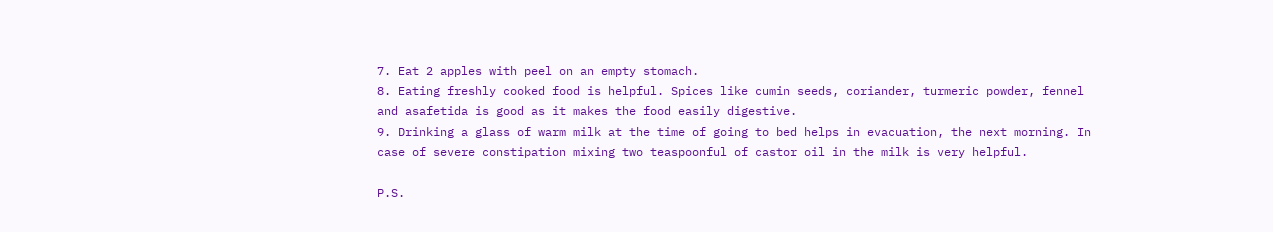7. Eat 2 apples with peel on an empty stomach.
8. Eating freshly cooked food is helpful. Spices like cumin seeds, coriander, turmeric powder, fennel and asafetida is good as it makes the food easily digestive.
9. Drinking a glass of warm milk at the time of going to bed helps in evacuation, the next morning. In case of severe constipation mixing two teaspoonful of castor oil in the milk is very helpful.

P.S.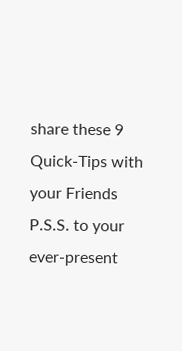share these 9 Quick-Tips with your Friends
P.S.S. to your ever-present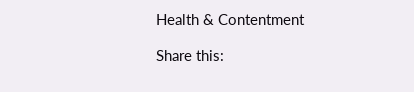Health & Contentment

Share this: